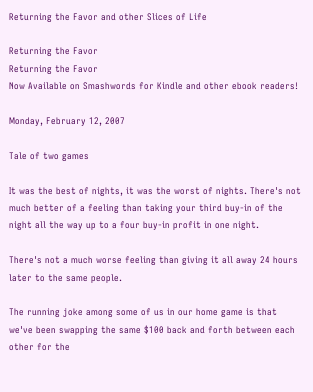Returning the Favor and other Slices of Life

Returning the Favor
Returning the Favor
Now Available on Smashwords for Kindle and other ebook readers!

Monday, February 12, 2007

Tale of two games

It was the best of nights, it was the worst of nights. There's not much better of a feeling than taking your third buy-in of the night all the way up to a four buy-in profit in one night.

There's not a much worse feeling than giving it all away 24 hours later to the same people.

The running joke among some of us in our home game is that we've been swapping the same $100 back and forth between each other for the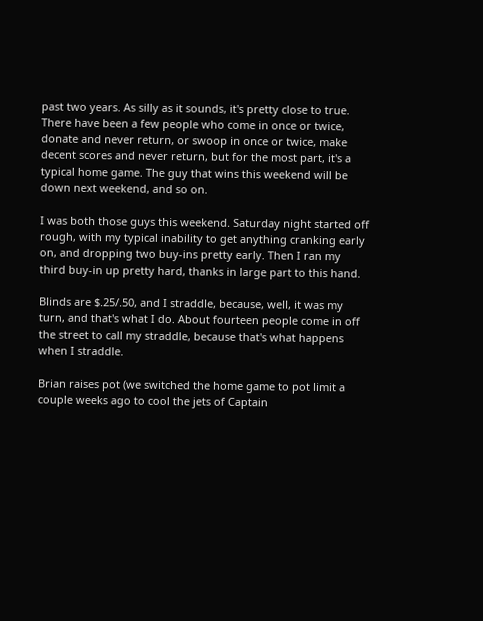past two years. As silly as it sounds, it's pretty close to true. There have been a few people who come in once or twice, donate and never return, or swoop in once or twice, make decent scores and never return, but for the most part, it's a typical home game. The guy that wins this weekend will be down next weekend, and so on.

I was both those guys this weekend. Saturday night started off rough, with my typical inability to get anything cranking early on, and dropping two buy-ins pretty early. Then I ran my third buy-in up pretty hard, thanks in large part to this hand.

Blinds are $.25/.50, and I straddle, because, well, it was my turn, and that's what I do. About fourteen people come in off the street to call my straddle, because that's what happens when I straddle.

Brian raises pot (we switched the home game to pot limit a couple weeks ago to cool the jets of Captain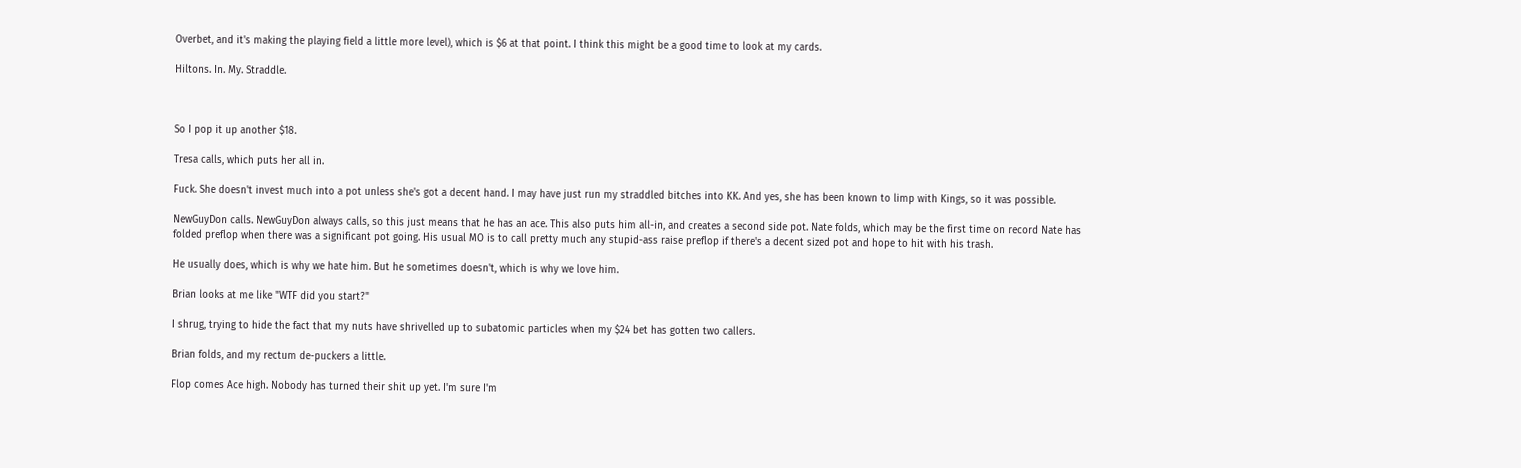Overbet, and it's making the playing field a little more level), which is $6 at that point. I think this might be a good time to look at my cards.

Hiltons. In. My. Straddle.



So I pop it up another $18.

Tresa calls, which puts her all in.

Fuck. She doesn't invest much into a pot unless she's got a decent hand. I may have just run my straddled bitches into KK. And yes, she has been known to limp with Kings, so it was possible.

NewGuyDon calls. NewGuyDon always calls, so this just means that he has an ace. This also puts him all-in, and creates a second side pot. Nate folds, which may be the first time on record Nate has folded preflop when there was a significant pot going. His usual MO is to call pretty much any stupid-ass raise preflop if there's a decent sized pot and hope to hit with his trash.

He usually does, which is why we hate him. But he sometimes doesn't, which is why we love him.

Brian looks at me like "WTF did you start?"

I shrug, trying to hide the fact that my nuts have shrivelled up to subatomic particles when my $24 bet has gotten two callers.

Brian folds, and my rectum de-puckers a little.

Flop comes Ace high. Nobody has turned their shit up yet. I'm sure I'm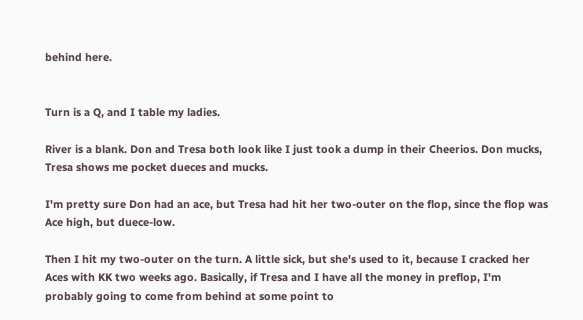behind here.


Turn is a Q, and I table my ladies.

River is a blank. Don and Tresa both look like I just took a dump in their Cheerios. Don mucks, Tresa shows me pocket dueces and mucks.

I'm pretty sure Don had an ace, but Tresa had hit her two-outer on the flop, since the flop was Ace high, but duece-low.

Then I hit my two-outer on the turn. A little sick, but she's used to it, because I cracked her Aces with KK two weeks ago. Basically, if Tresa and I have all the money in preflop, I'm probably going to come from behind at some point to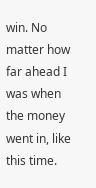win. No matter how far ahead I was when the money went in, like this time.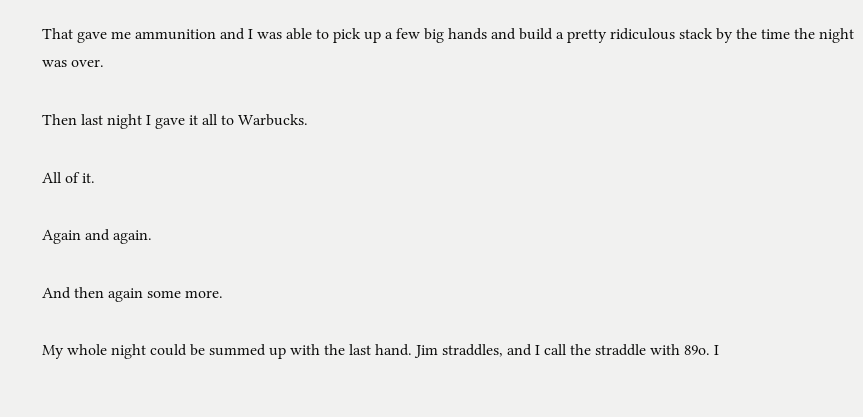That gave me ammunition and I was able to pick up a few big hands and build a pretty ridiculous stack by the time the night was over.

Then last night I gave it all to Warbucks.

All of it.

Again and again.

And then again some more.

My whole night could be summed up with the last hand. Jim straddles, and I call the straddle with 89o. I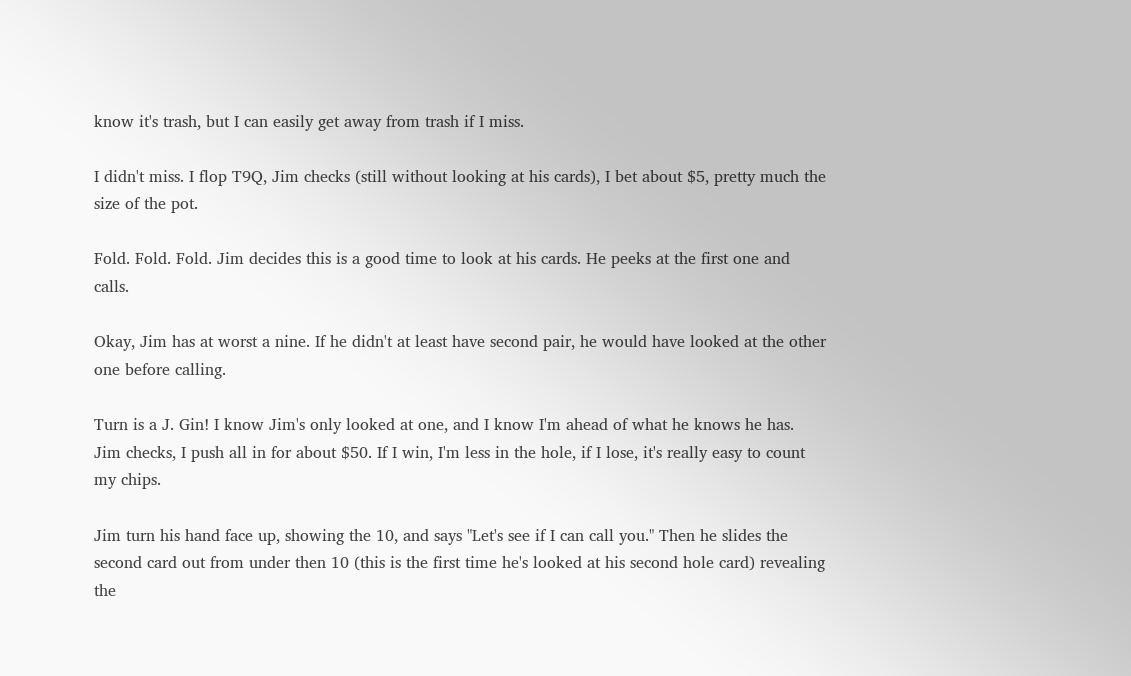know it's trash, but I can easily get away from trash if I miss.

I didn't miss. I flop T9Q, Jim checks (still without looking at his cards), I bet about $5, pretty much the size of the pot.

Fold. Fold. Fold. Jim decides this is a good time to look at his cards. He peeks at the first one and calls.

Okay, Jim has at worst a nine. If he didn't at least have second pair, he would have looked at the other one before calling.

Turn is a J. Gin! I know Jim's only looked at one, and I know I'm ahead of what he knows he has.
Jim checks, I push all in for about $50. If I win, I'm less in the hole, if I lose, it's really easy to count my chips.

Jim turn his hand face up, showing the 10, and says "Let's see if I can call you." Then he slides the second card out from under then 10 (this is the first time he's looked at his second hole card) revealing the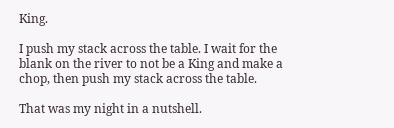King.

I push my stack across the table. I wait for the blank on the river to not be a King and make a chop, then push my stack across the table.

That was my night in a nutshell.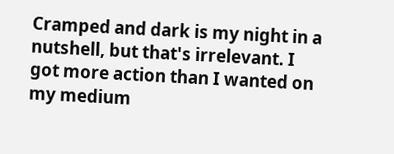Cramped and dark is my night in a nutshell, but that's irrelevant. I got more action than I wanted on my medium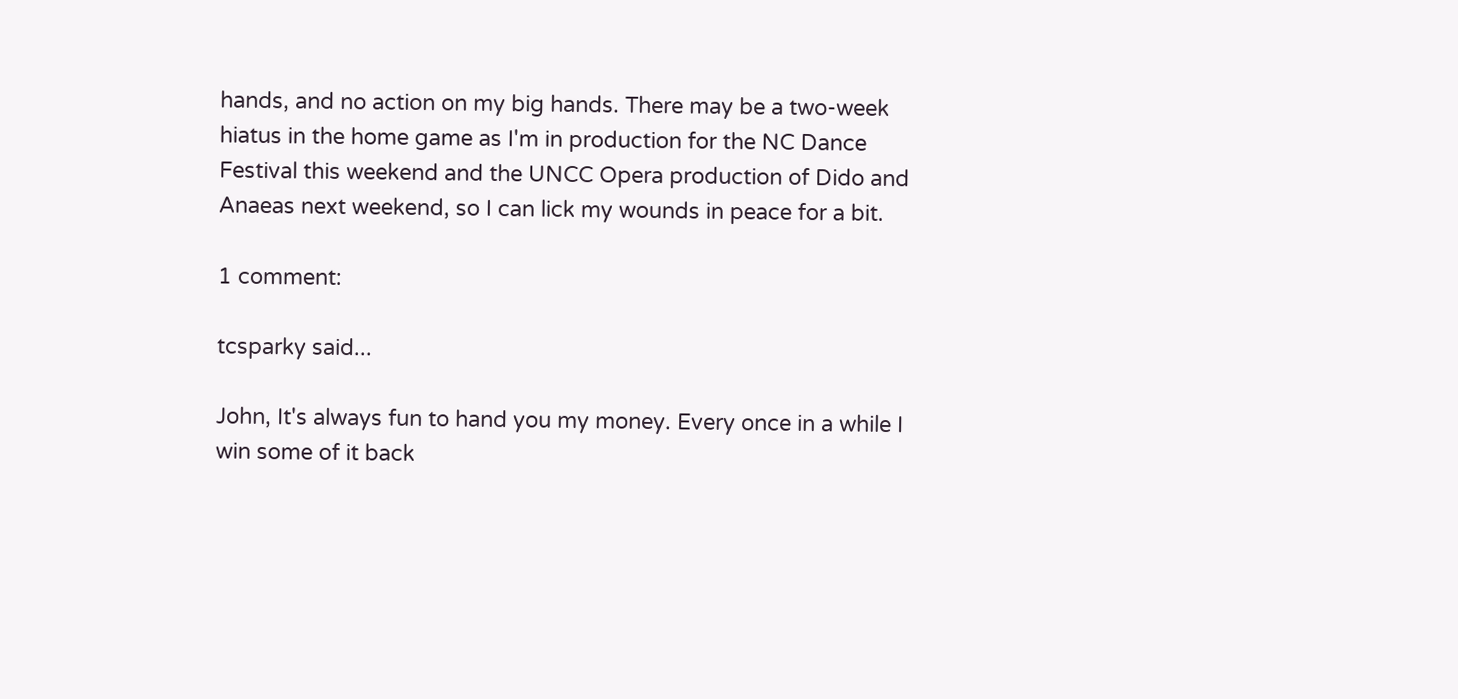hands, and no action on my big hands. There may be a two-week hiatus in the home game as I'm in production for the NC Dance Festival this weekend and the UNCC Opera production of Dido and Anaeas next weekend, so I can lick my wounds in peace for a bit.

1 comment:

tcsparky said...

John, It's always fun to hand you my money. Every once in a while I win some of it back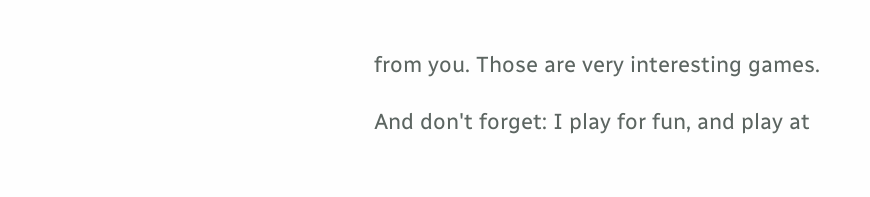from you. Those are very interesting games.

And don't forget: I play for fun, and play at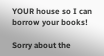YOUR house so I can borrow your books!

Sorry about the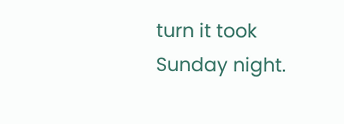turn it took Sunday night.